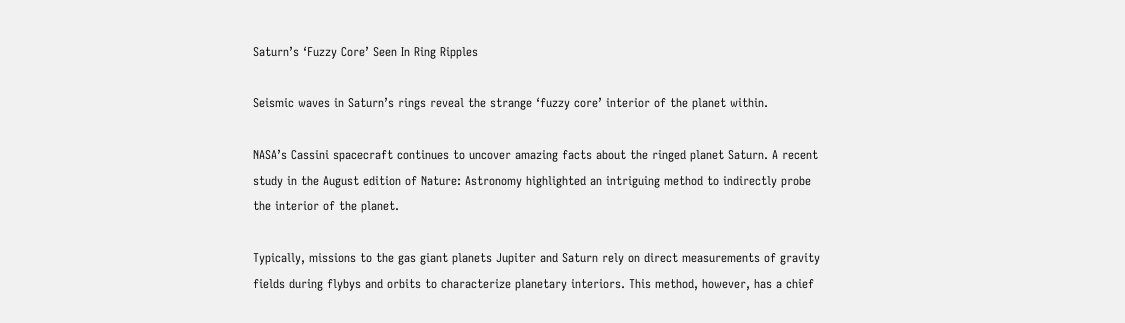Saturn’s ‘Fuzzy Core’ Seen In Ring Ripples

Seismic waves in Saturn’s rings reveal the strange ‘fuzzy core’ interior of the planet within.

NASA’s Cassini spacecraft continues to uncover amazing facts about the ringed planet Saturn. A recent study in the August edition of Nature: Astronomy highlighted an intriguing method to indirectly probe the interior of the planet.

Typically, missions to the gas giant planets Jupiter and Saturn rely on direct measurements of gravity fields during flybys and orbits to characterize planetary interiors. This method, however, has a chief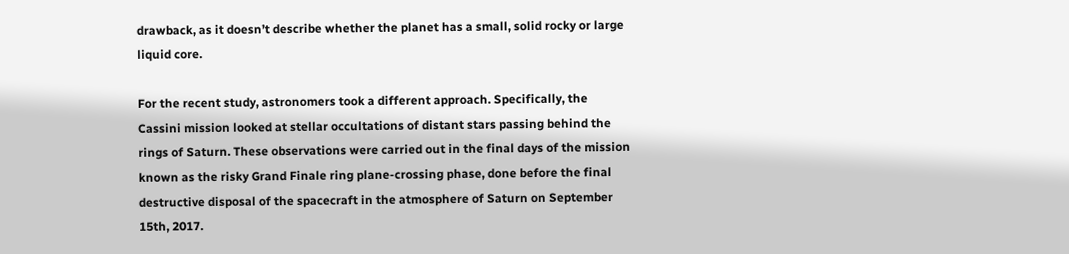drawback, as it doesn’t describe whether the planet has a small, solid rocky or large liquid core.

For the recent study, astronomers took a different approach. Specifically, the Cassini mission looked at stellar occultations of distant stars passing behind the rings of Saturn. These observations were carried out in the final days of the mission known as the risky Grand Finale ring plane-crossing phase, done before the final destructive disposal of the spacecraft in the atmosphere of Saturn on September 15th, 2017.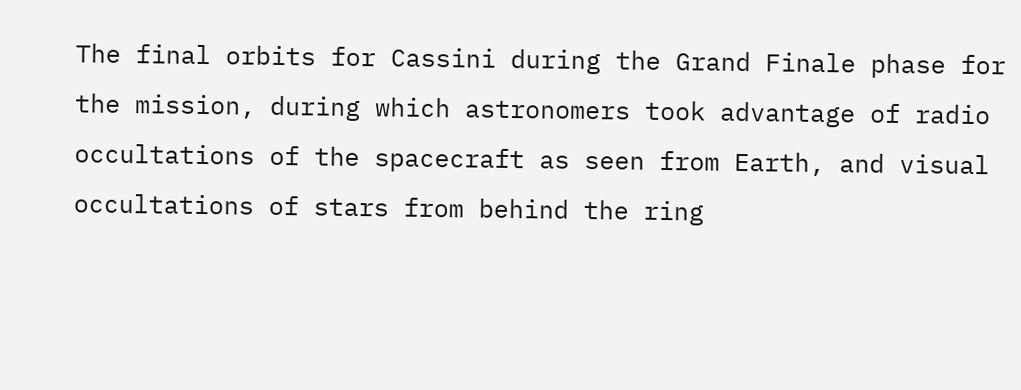The final orbits for Cassini during the Grand Finale phase for the mission, during which astronomers took advantage of radio occultations of the spacecraft as seen from Earth, and visual occultations of stars from behind the ring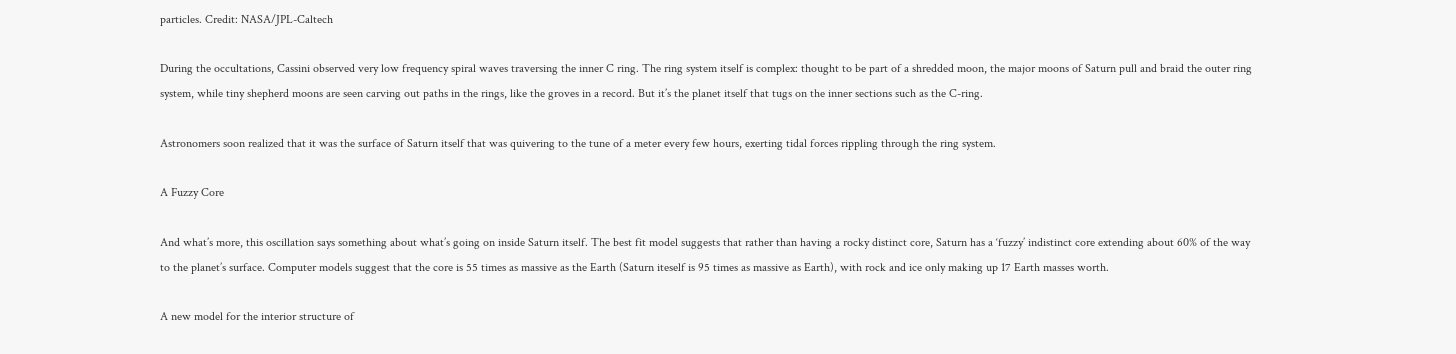particles. Credit: NASA/JPL-Caltech

During the occultations, Cassini observed very low frequency spiral waves traversing the inner C ring. The ring system itself is complex: thought to be part of a shredded moon, the major moons of Saturn pull and braid the outer ring system, while tiny shepherd moons are seen carving out paths in the rings, like the groves in a record. But it’s the planet itself that tugs on the inner sections such as the C-ring.

Astronomers soon realized that it was the surface of Saturn itself that was quivering to the tune of a meter every few hours, exerting tidal forces rippling through the ring system.

A Fuzzy Core

And what’s more, this oscillation says something about what’s going on inside Saturn itself. The best fit model suggests that rather than having a rocky distinct core, Saturn has a ‘fuzzy’ indistinct core extending about 60% of the way to the planet’s surface. Computer models suggest that the core is 55 times as massive as the Earth (Saturn iteself is 95 times as massive as Earth), with rock and ice only making up 17 Earth masses worth.

A new model for the interior structure of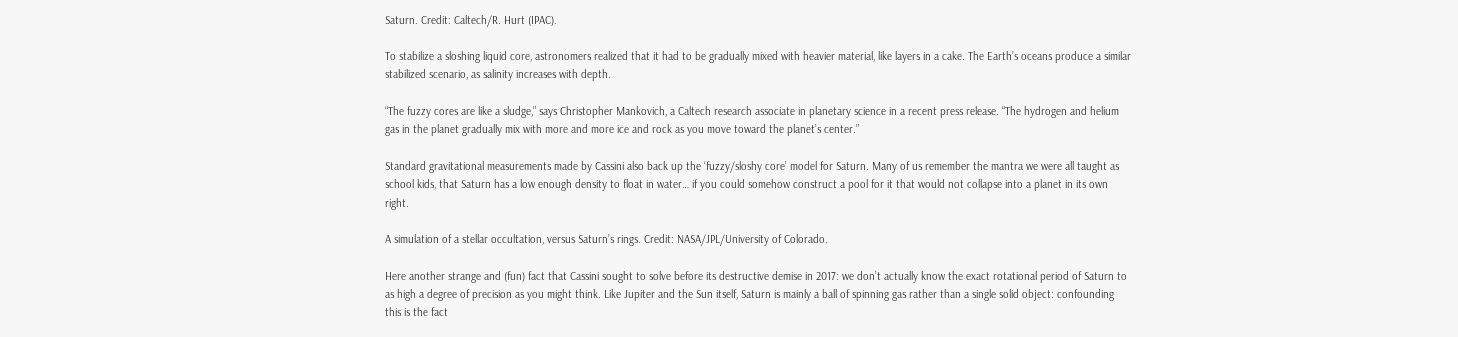Saturn. Credit: Caltech/R. Hurt (IPAC).

To stabilize a sloshing liquid core, astronomers realized that it had to be gradually mixed with heavier material, like layers in a cake. The Earth’s oceans produce a similar stabilized scenario, as salinity increases with depth.

“The fuzzy cores are like a sludge,” says Christopher Mankovich, a Caltech research associate in planetary science in a recent press release. “The hydrogen and helium gas in the planet gradually mix with more and more ice and rock as you move toward the planet’s center.”

Standard gravitational measurements made by Cassini also back up the ‘fuzzy/sloshy core’ model for Saturn. Many of us remember the mantra we were all taught as school kids, that Saturn has a low enough density to float in water… if you could somehow construct a pool for it that would not collapse into a planet in its own right.

A simulation of a stellar occultation, versus Saturn’s rings. Credit: NASA/JPL/University of Colorado.

Here another strange and (fun) fact that Cassini sought to solve before its destructive demise in 2017: we don’t actually know the exact rotational period of Saturn to as high a degree of precision as you might think. Like Jupiter and the Sun itself, Saturn is mainly a ball of spinning gas rather than a single solid object: confounding this is the fact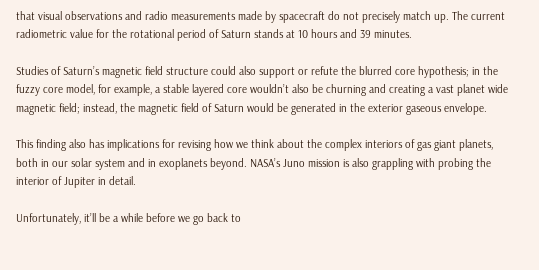that visual observations and radio measurements made by spacecraft do not precisely match up. The current radiometric value for the rotational period of Saturn stands at 10 hours and 39 minutes.

Studies of Saturn’s magnetic field structure could also support or refute the blurred core hypothesis; in the fuzzy core model, for example, a stable layered core wouldn’t also be churning and creating a vast planet wide magnetic field; instead, the magnetic field of Saturn would be generated in the exterior gaseous envelope.

This finding also has implications for revising how we think about the complex interiors of gas giant planets, both in our solar system and in exoplanets beyond. NASA’s Juno mission is also grappling with probing the interior of Jupiter in detail.

Unfortunately, it’ll be a while before we go back to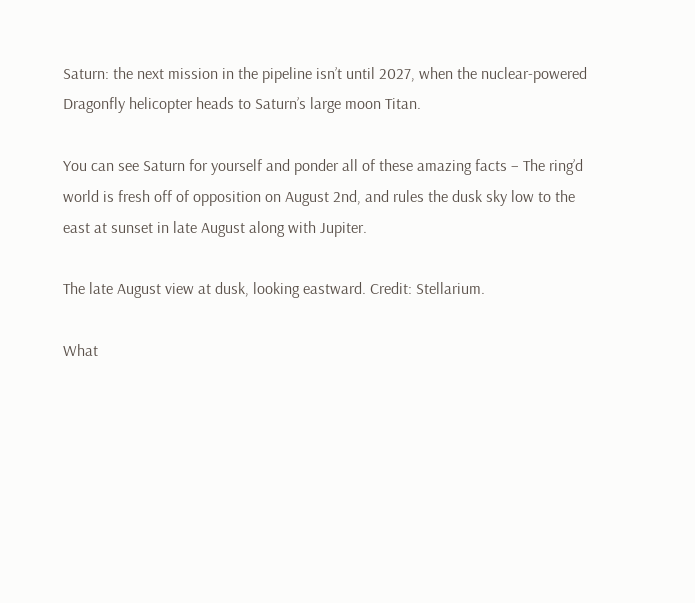Saturn: the next mission in the pipeline isn’t until 2027, when the nuclear-powered Dragonfly helicopter heads to Saturn’s large moon Titan.

You can see Saturn for yourself and ponder all of these amazing facts – The ring’d world is fresh off of opposition on August 2nd, and rules the dusk sky low to the east at sunset in late August along with Jupiter.

The late August view at dusk, looking eastward. Credit: Stellarium.

What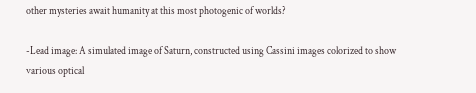other mysteries await humanity at this most photogenic of worlds?

-Lead image: A simulated image of Saturn, constructed using Cassini images colorized to show various optical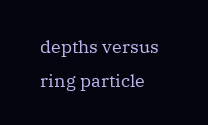depths versus ring particle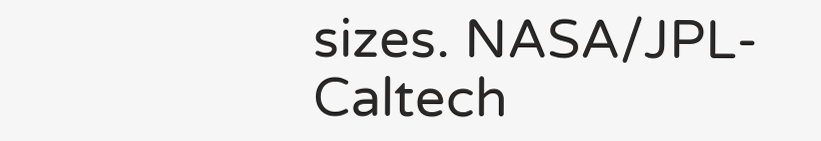sizes. NASA/JPL-Caltech